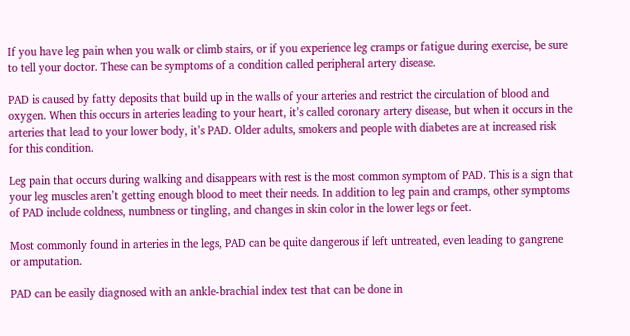If you have leg pain when you walk or climb stairs, or if you experience leg cramps or fatigue during exercise, be sure to tell your doctor. These can be symptoms of a condition called peripheral artery disease.

PAD is caused by fatty deposits that build up in the walls of your arteries and restrict the circulation of blood and oxygen. When this occurs in arteries leading to your heart, it’s called coronary artery disease, but when it occurs in the arteries that lead to your lower body, it’s PAD. Older adults, smokers and people with diabetes are at increased risk for this condition.

Leg pain that occurs during walking and disappears with rest is the most common symptom of PAD. This is a sign that your leg muscles aren’t getting enough blood to meet their needs. In addition to leg pain and cramps, other symptoms of PAD include coldness, numbness or tingling, and changes in skin color in the lower legs or feet.

Most commonly found in arteries in the legs, PAD can be quite dangerous if left untreated, even leading to gangrene or amputation.

PAD can be easily diagnosed with an ankle-brachial index test that can be done in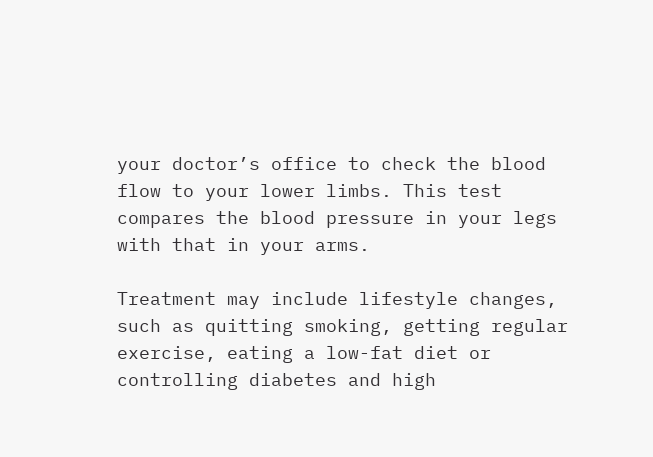your doctor’s office to check the blood flow to your lower limbs. This test compares the blood pressure in your legs with that in your arms.

Treatment may include lifestyle changes, such as quitting smoking, getting regular exercise, eating a low-fat diet or controlling diabetes and high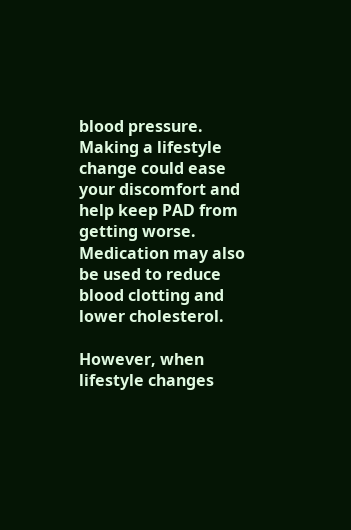blood pressure.  Making a lifestyle change could ease your discomfort and help keep PAD from getting worse. Medication may also be used to reduce blood clotting and lower cholesterol.

However, when lifestyle changes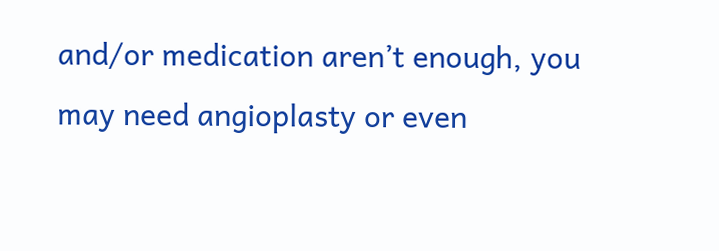and/or medication aren’t enough, you may need angioplasty or even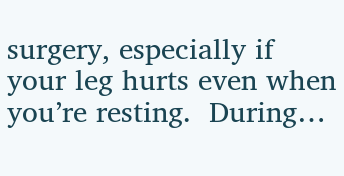surgery, especially if your leg hurts even when you’re resting.  During…